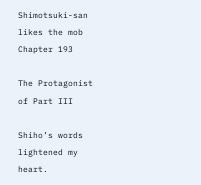Shimotsuki-san likes the mob Chapter 193

The Protagonist of Part III

Shiho’s words lightened my heart.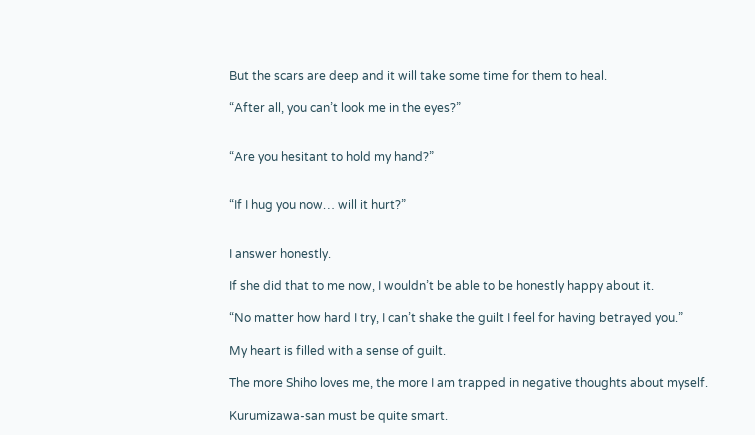But the scars are deep and it will take some time for them to heal.

“After all, you can’t look me in the eyes?”


“Are you hesitant to hold my hand?”


“If I hug you now… will it hurt?”


I answer honestly.

If she did that to me now, I wouldn’t be able to be honestly happy about it.

“No matter how hard I try, I can’t shake the guilt I feel for having betrayed you.”

My heart is filled with a sense of guilt.

The more Shiho loves me, the more I am trapped in negative thoughts about myself.

Kurumizawa-san must be quite smart.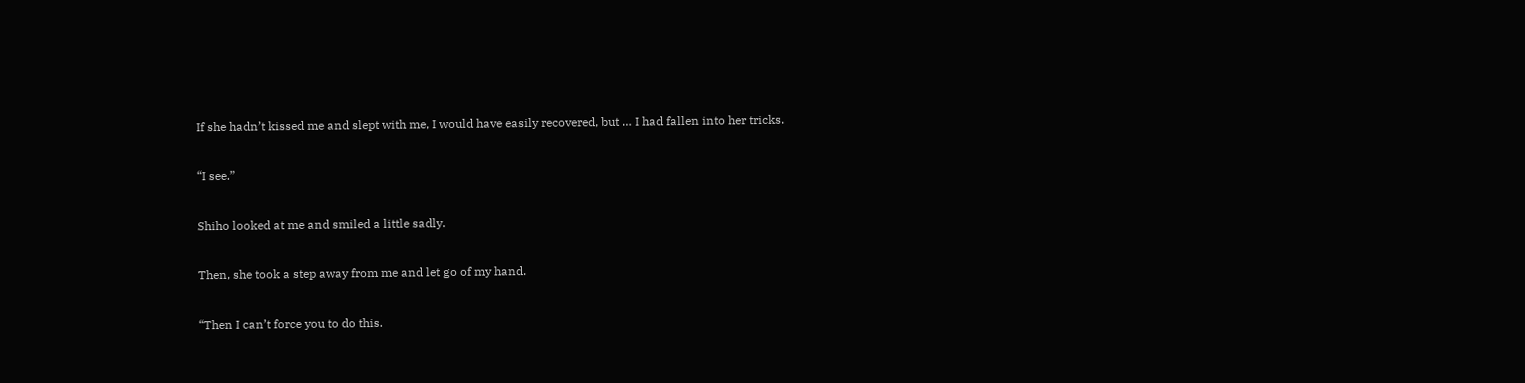If she hadn’t kissed me and slept with me, I would have easily recovered, but … I had fallen into her tricks.

“I see.”

Shiho looked at me and smiled a little sadly.

Then, she took a step away from me and let go of my hand.

“Then I can’t force you to do this.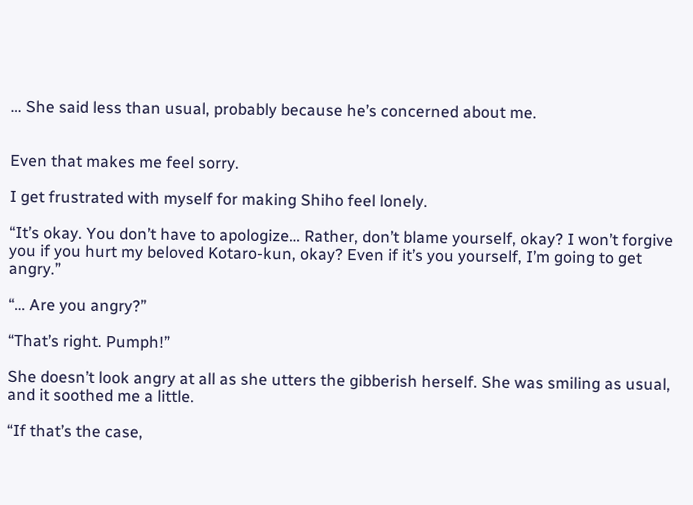… She said less than usual, probably because he’s concerned about me.


Even that makes me feel sorry.

I get frustrated with myself for making Shiho feel lonely.

“It’s okay. You don’t have to apologize… Rather, don’t blame yourself, okay? I won’t forgive you if you hurt my beloved Kotaro-kun, okay? Even if it’s you yourself, I’m going to get angry.”

“… Are you angry?”

“That’s right. Pumph!”

She doesn’t look angry at all as she utters the gibberish herself. She was smiling as usual, and it soothed me a little.

“If that’s the case,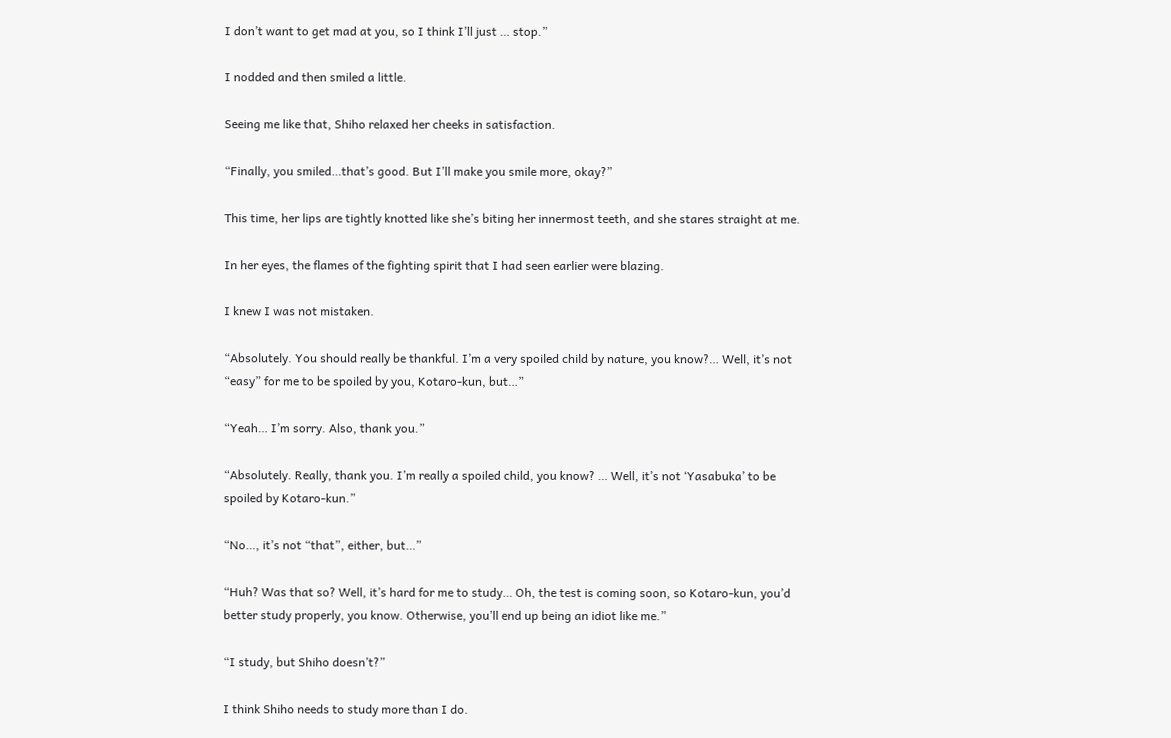I don’t want to get mad at you, so I think I’ll just … stop.”

I nodded and then smiled a little.

Seeing me like that, Shiho relaxed her cheeks in satisfaction.

“Finally, you smiled…that’s good. But I’ll make you smile more, okay?”

This time, her lips are tightly knotted like she’s biting her innermost teeth, and she stares straight at me.

In her eyes, the flames of the fighting spirit that I had seen earlier were blazing.

I knew I was not mistaken.

“Absolutely. You should really be thankful. I’m a very spoiled child by nature, you know?… Well, it’s not “easy” for me to be spoiled by you, Kotaro-kun, but…”

“Yeah… I’m sorry. Also, thank you.”

“Absolutely. Really, thank you. I’m really a spoiled child, you know? … Well, it’s not ‘Yasabuka’ to be spoiled by Kotaro-kun.”

“No…, it’s not “that”, either, but…”

“Huh? Was that so? Well, it’s hard for me to study… Oh, the test is coming soon, so Kotaro-kun, you’d better study properly, you know. Otherwise, you’ll end up being an idiot like me.”

“I study, but Shiho doesn’t?”

I think Shiho needs to study more than I do.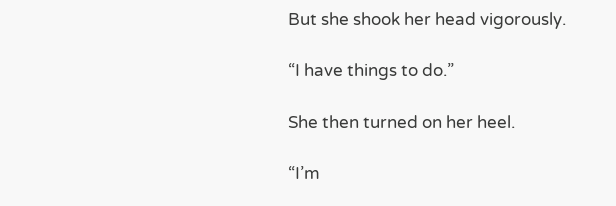But she shook her head vigorously.

“I have things to do.”

She then turned on her heel.

“I’m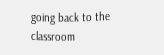going back to the classroom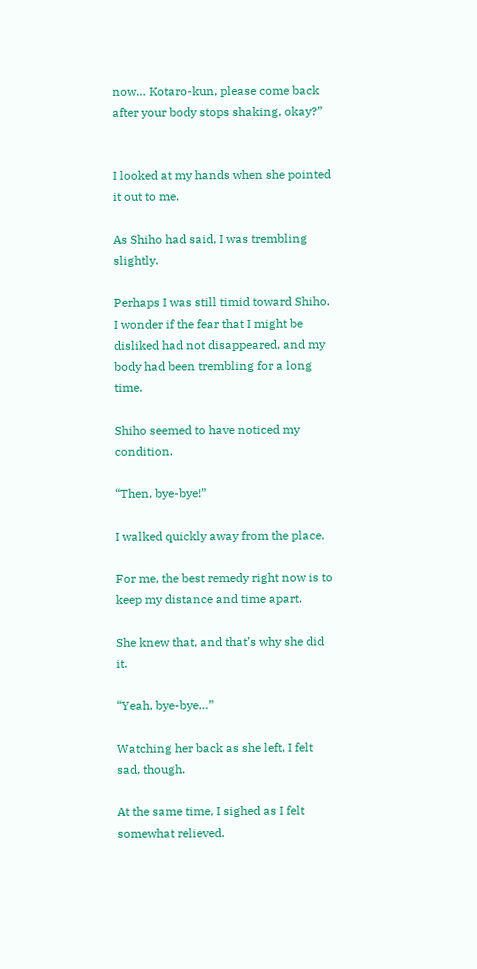now… Kotaro-kun, please come back after your body stops shaking, okay?”


I looked at my hands when she pointed it out to me.

As Shiho had said, I was trembling slightly.

Perhaps I was still timid toward Shiho. I wonder if the fear that I might be disliked had not disappeared, and my body had been trembling for a long time.

Shiho seemed to have noticed my condition.

“Then, bye-bye!”

I walked quickly away from the place.

For me, the best remedy right now is to keep my distance and time apart.

She knew that, and that’s why she did it.

“Yeah, bye-bye…”

Watching her back as she left, I felt sad, though.

At the same time, I sighed as I felt somewhat relieved.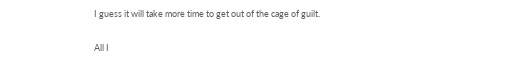I guess it will take more time to get out of the cage of guilt.

All I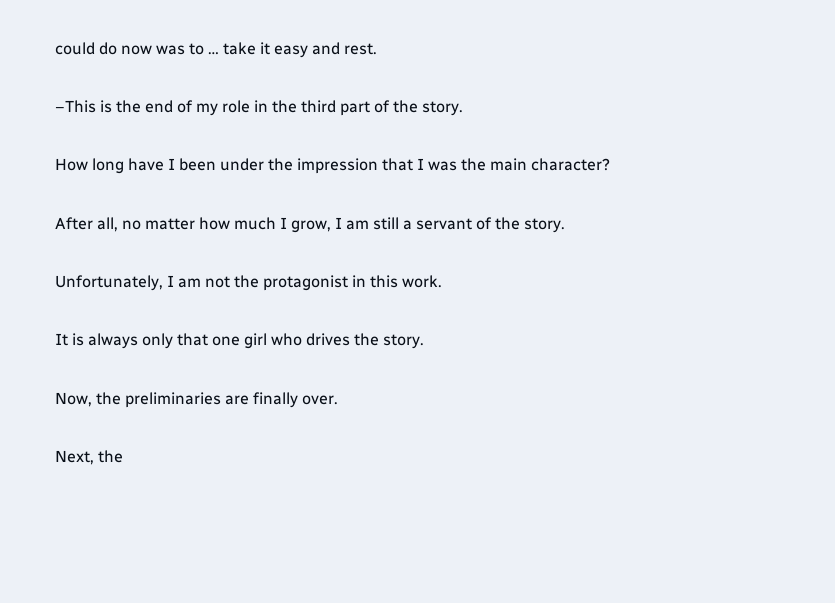could do now was to … take it easy and rest.

–This is the end of my role in the third part of the story.

How long have I been under the impression that I was the main character?

After all, no matter how much I grow, I am still a servant of the story.

Unfortunately, I am not the protagonist in this work.

It is always only that one girl who drives the story.

Now, the preliminaries are finally over.

Next, the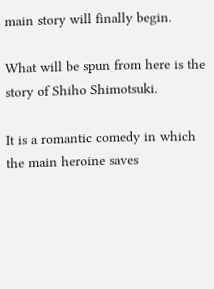main story will finally begin.

What will be spun from here is the story of Shiho Shimotsuki.

It is a romantic comedy in which the main heroine saves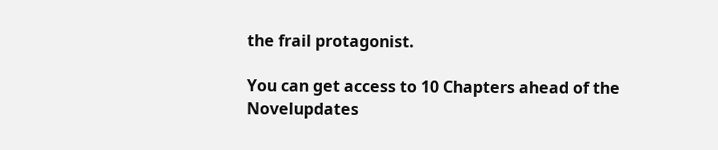the frail protagonist.

You can get access to 10 Chapters ahead of the Novelupdates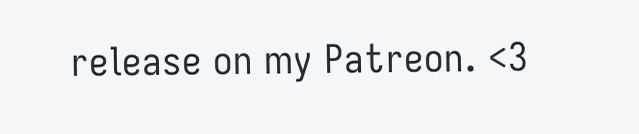release on my Patreon. <3